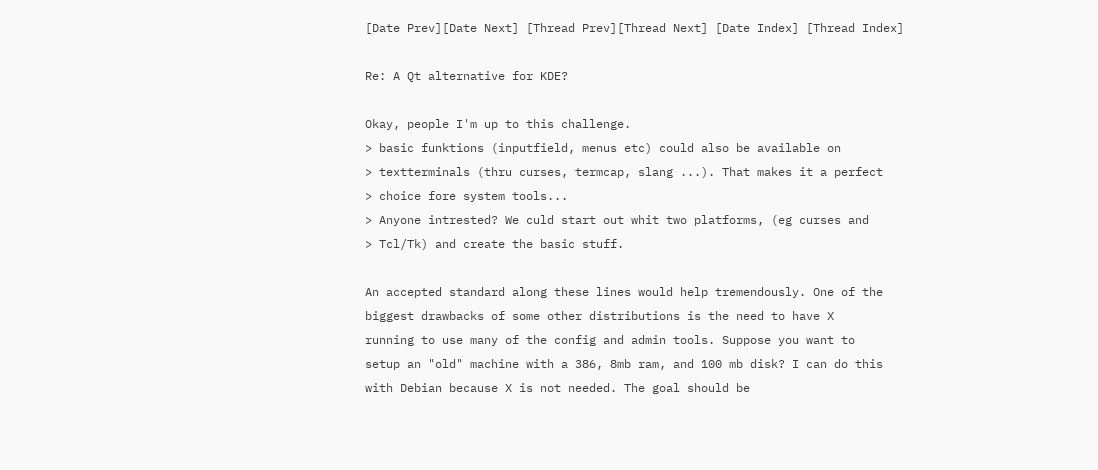[Date Prev][Date Next] [Thread Prev][Thread Next] [Date Index] [Thread Index]

Re: A Qt alternative for KDE?

Okay, people I'm up to this challenge.
> basic funktions (inputfield, menus etc) could also be available on
> textterminals (thru curses, termcap, slang ...). That makes it a perfect
> choice fore system tools...
> Anyone intrested? We culd start out whit two platforms, (eg curses and
> Tcl/Tk) and create the basic stuff.

An accepted standard along these lines would help tremendously. One of the
biggest drawbacks of some other distributions is the need to have X
running to use many of the config and admin tools. Suppose you want to
setup an "old" machine with a 386, 8mb ram, and 100 mb disk? I can do this
with Debian because X is not needed. The goal should be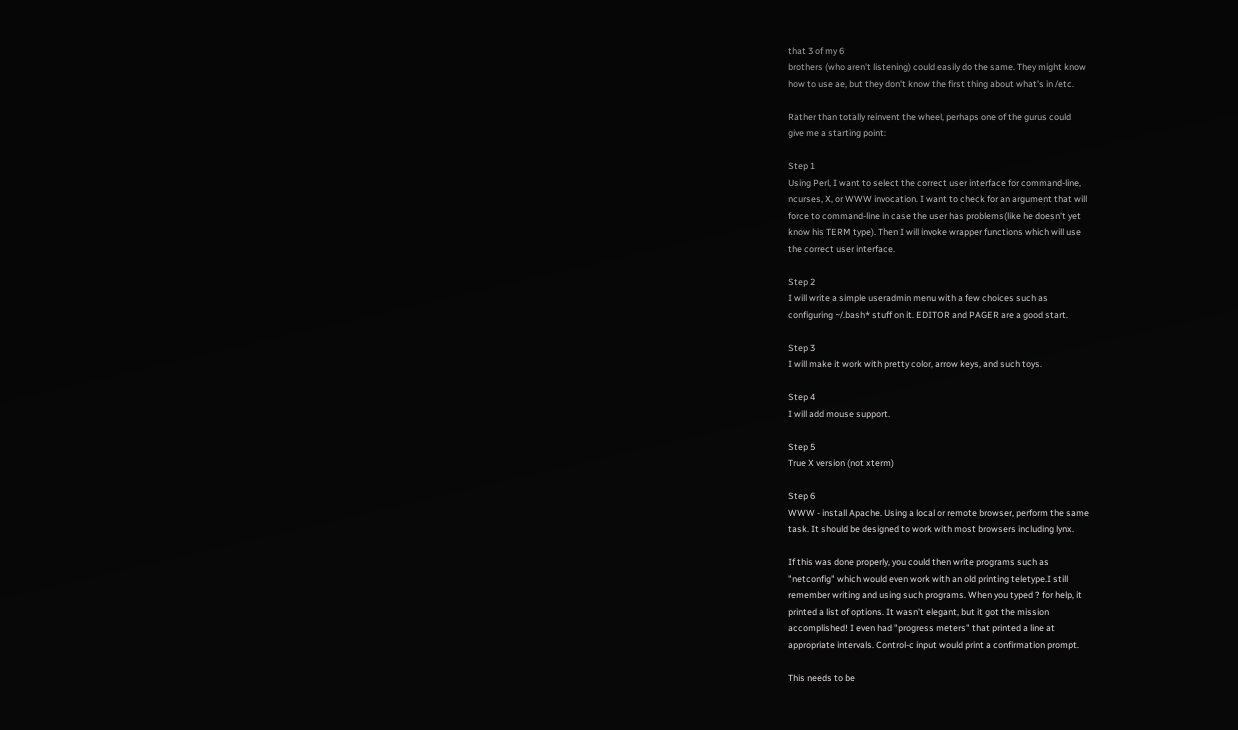that 3 of my 6
brothers (who aren't listening) could easily do the same. They might know
how to use ae, but they don't know the first thing about what's in /etc.

Rather than totally reinvent the wheel, perhaps one of the gurus could
give me a starting point:

Step 1
Using Perl, I want to select the correct user interface for command-line,
ncurses, X, or WWW invocation. I want to check for an argument that will
force to command-line in case the user has problems(like he doesn't yet
know his TERM type). Then I will invoke wrapper functions which will use
the correct user interface.

Step 2
I will write a simple useradmin menu with a few choices such as
configuring ~/.bash* stuff on it. EDITOR and PAGER are a good start.

Step 3
I will make it work with pretty color, arrow keys, and such toys.

Step 4
I will add mouse support.

Step 5
True X version (not xterm)

Step 6
WWW - install Apache. Using a local or remote browser, perform the same
task. It should be designed to work with most browsers including lynx.

If this was done properly, you could then write programs such as
"netconfig" which would even work with an old printing teletype.I still
remember writing and using such programs. When you typed ? for help, it
printed a list of options. It wasn't elegant, but it got the mission
accomplished! I even had "progress meters" that printed a line at
appropriate intervals. Control-c input would print a confirmation prompt.

This needs to be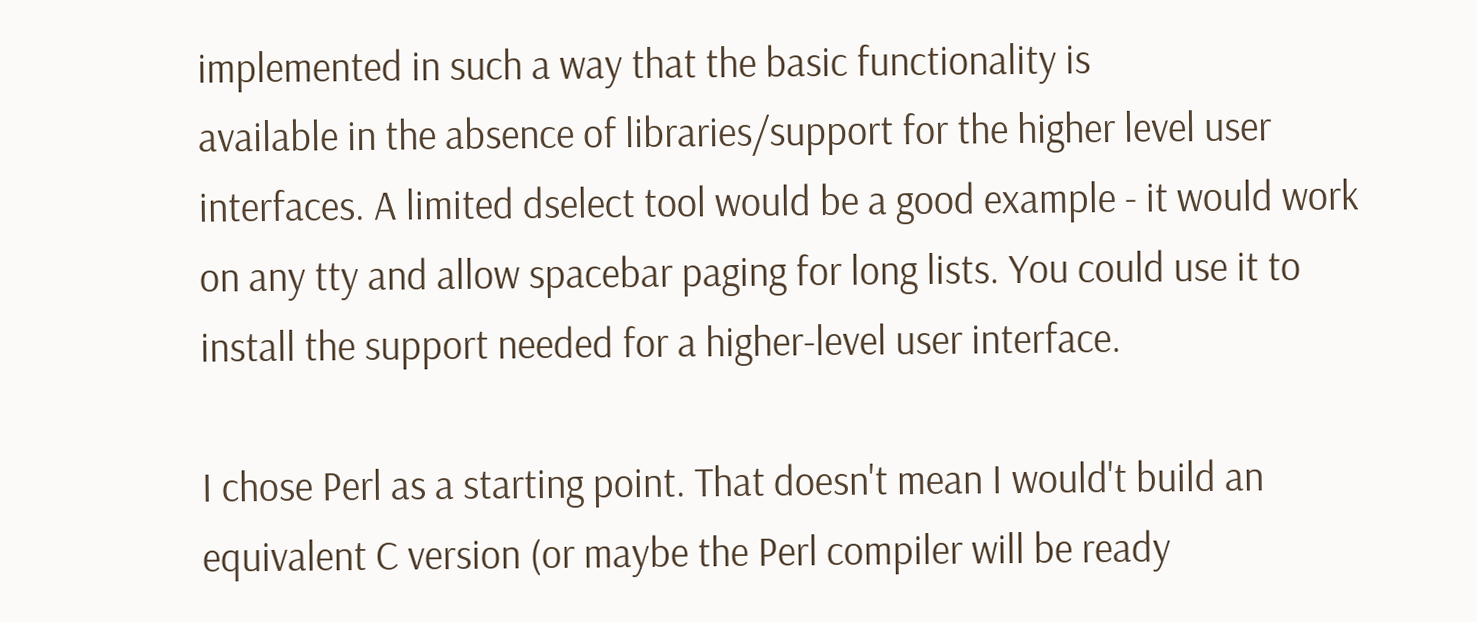implemented in such a way that the basic functionality is
available in the absence of libraries/support for the higher level user
interfaces. A limited dselect tool would be a good example - it would work
on any tty and allow spacebar paging for long lists. You could use it to
install the support needed for a higher-level user interface.

I chose Perl as a starting point. That doesn't mean I would't build an
equivalent C version (or maybe the Perl compiler will be ready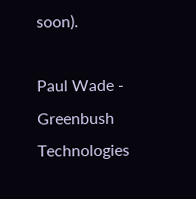soon).

Paul Wade - Greenbush Technologies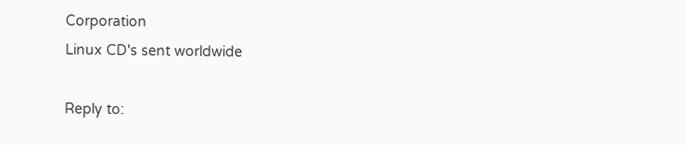Corporation
Linux CD's sent worldwide

Reply to: